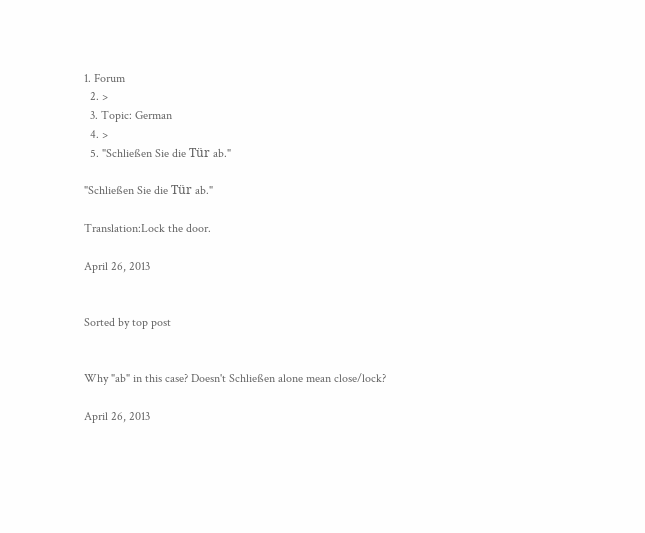1. Forum
  2. >
  3. Topic: German
  4. >
  5. "Schließen Sie die Tür ab."

"Schließen Sie die Tür ab."

Translation:Lock the door.

April 26, 2013


Sorted by top post


Why "ab" in this case? Doesn't Schließen alone mean close/lock?

April 26, 2013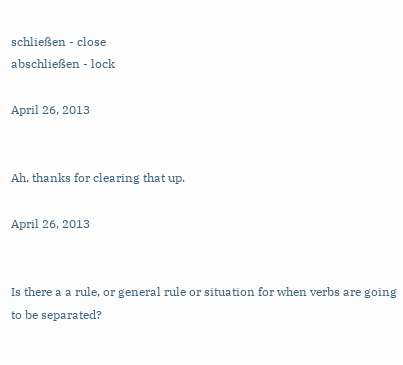schließen - close
abschließen - lock

April 26, 2013


Ah, thanks for clearing that up.

April 26, 2013


Is there a a rule, or general rule or situation for when verbs are going to be separated?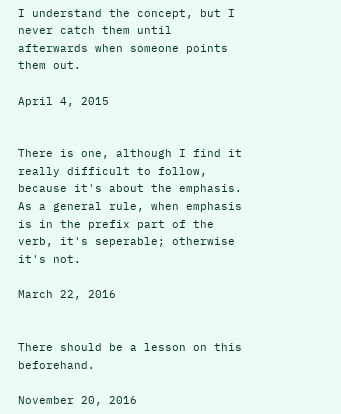I understand the concept, but I never catch them until afterwards when someone points them out.

April 4, 2015


There is one, although I find it really difficult to follow, because it's about the emphasis. As a general rule, when emphasis is in the prefix part of the verb, it's seperable; otherwise it's not.

March 22, 2016


There should be a lesson on this beforehand.

November 20, 2016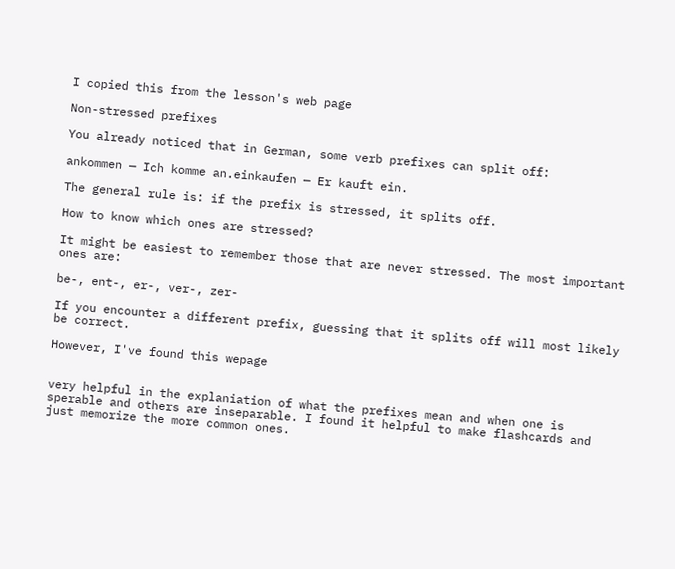I copied this from the lesson's web page

Non-stressed prefixes

You already noticed that in German, some verb prefixes can split off:

ankommen — Ich komme an.einkaufen — Er kauft ein.

The general rule is: if the prefix is stressed, it splits off.

How to know which ones are stressed?

It might be easiest to remember those that are never stressed. The most important ones are:

be-, ent-, er-, ver-, zer-

If you encounter a different prefix, guessing that it splits off will most likely be correct.

However, I've found this wepage


very helpful in the explaniation of what the prefixes mean and when one is sperable and others are inseparable. I found it helpful to make flashcards and just memorize the more common ones.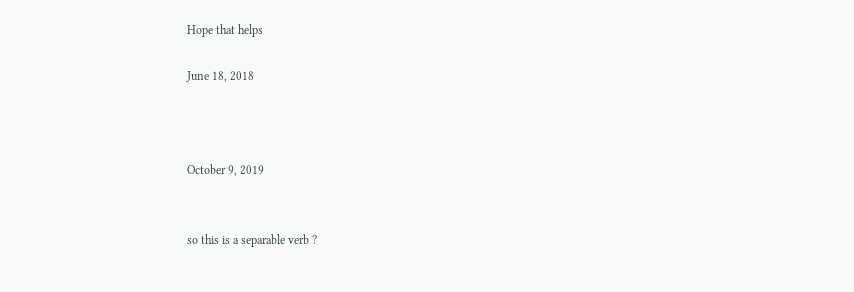Hope that helps

June 18, 2018



October 9, 2019


so this is a separable verb ?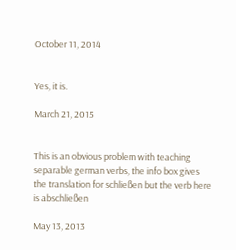October 11, 2014


Yes, it is.

March 21, 2015


This is an obvious problem with teaching separable german verbs, the info box gives the translation for schließen but the verb here is abschließen

May 13, 2013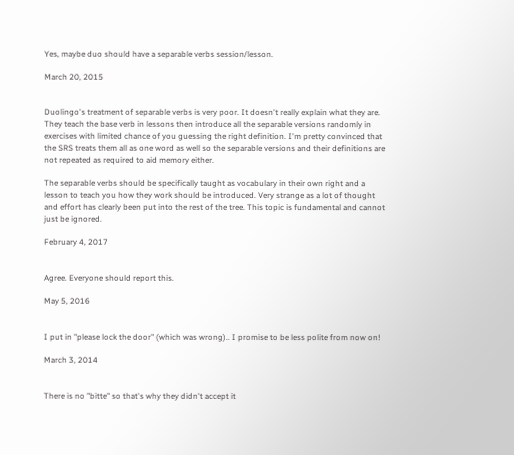Yes, maybe duo should have a separable verbs session/lesson.

March 20, 2015


Duolingo's treatment of separable verbs is very poor. It doesn't really explain what they are. They teach the base verb in lessons then introduce all the separable versions randomly in exercises with limited chance of you guessing the right definition. I'm pretty convinced that the SRS treats them all as one word as well so the separable versions and their definitions are not repeated as required to aid memory either.

The separable verbs should be specifically taught as vocabulary in their own right and a lesson to teach you how they work should be introduced. Very strange as a lot of thought and effort has clearly been put into the rest of the tree. This topic is fundamental and cannot just be ignored.

February 4, 2017


Agree. Everyone should report this.

May 5, 2016


I put in "please lock the door" (which was wrong).. I promise to be less polite from now on!

March 3, 2014


There is no "bitte" so that's why they didn't accept it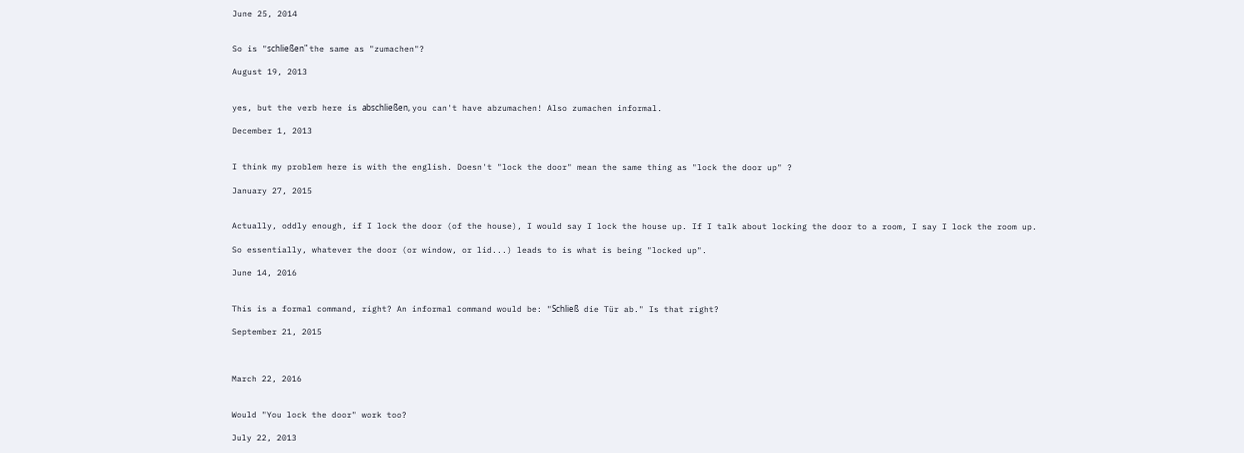June 25, 2014


So is "schließen" the same as "zumachen"?

August 19, 2013


yes, but the verb here is abschließen, you can't have abzumachen! Also zumachen informal.

December 1, 2013


I think my problem here is with the english. Doesn't "lock the door" mean the same thing as "lock the door up" ?

January 27, 2015


Actually, oddly enough, if I lock the door (of the house), I would say I lock the house up. If I talk about locking the door to a room, I say I lock the room up.

So essentially, whatever the door (or window, or lid...) leads to is what is being "locked up".

June 14, 2016


This is a formal command, right? An informal command would be: "Schließ die Tür ab." Is that right?

September 21, 2015



March 22, 2016


Would "You lock the door" work too?

July 22, 2013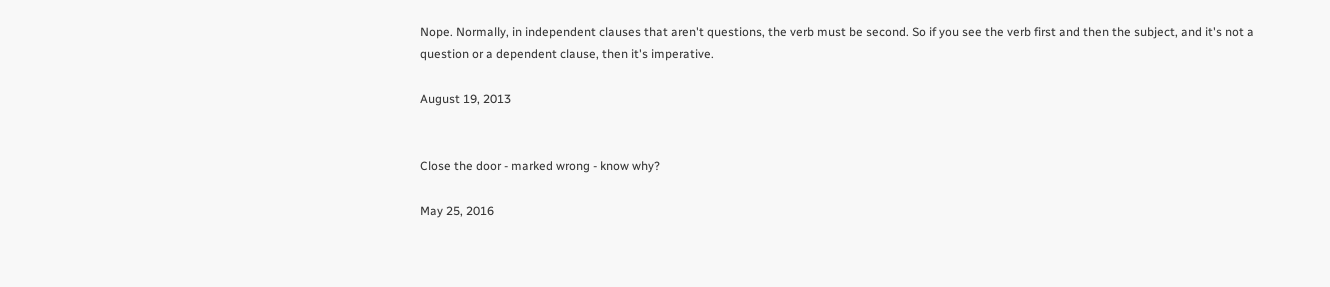Nope. Normally, in independent clauses that aren't questions, the verb must be second. So if you see the verb first and then the subject, and it's not a question or a dependent clause, then it's imperative.

August 19, 2013


Close the door - marked wrong - know why?

May 25, 2016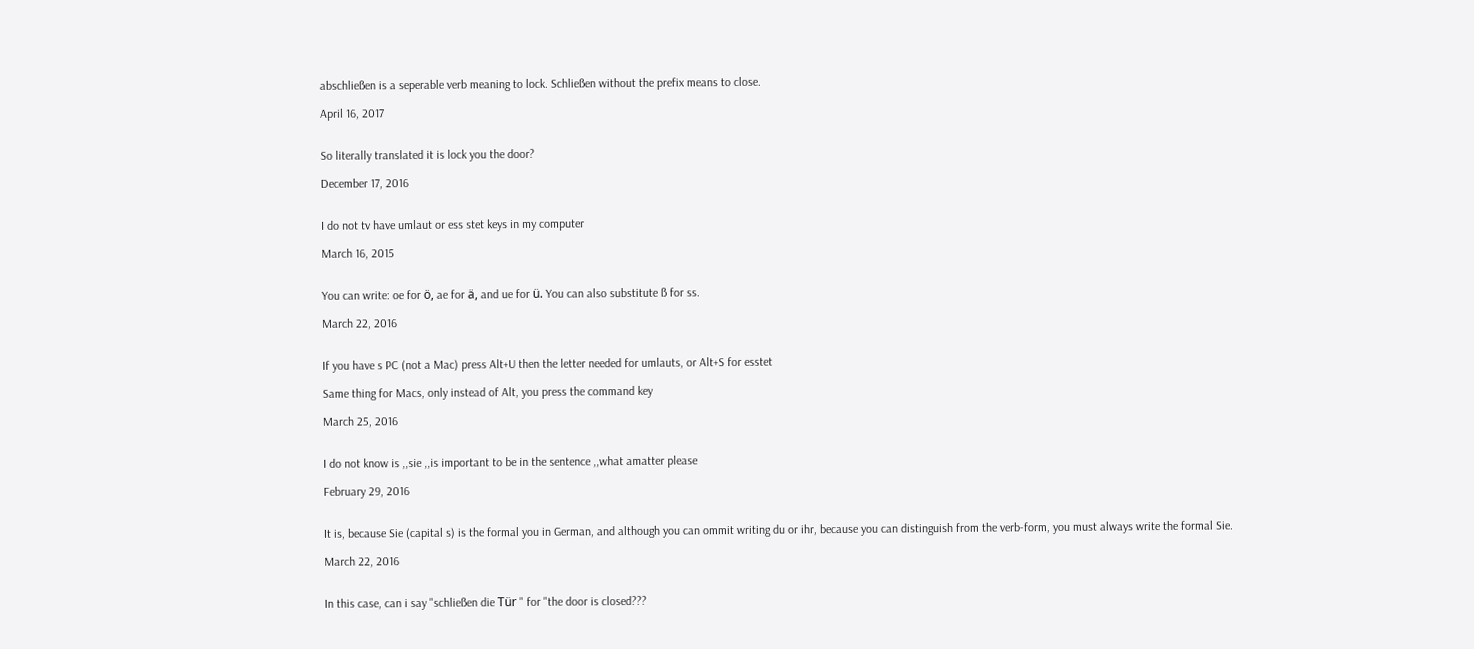abschließen is a seperable verb meaning to lock. Schließen without the prefix means to close.

April 16, 2017


So literally translated it is lock you the door?

December 17, 2016


I do not tv have umlaut or ess stet keys in my computer

March 16, 2015


You can write: oe for ö, ae for ä, and ue for ü. You can also substitute ß for ss.

March 22, 2016


If you have s PC (not a Mac) press Alt+U then the letter needed for umlauts, or Alt+S for esstet

Same thing for Macs, only instead of Alt, you press the command key

March 25, 2016


I do not know is ,,sie ,,is important to be in the sentence ,,what amatter please

February 29, 2016


It is, because Sie (capital s) is the formal you in German, and although you can ommit writing du or ihr, because you can distinguish from the verb-form, you must always write the formal Sie.

March 22, 2016


In this case, can i say "schließen die Tür " for "the door is closed???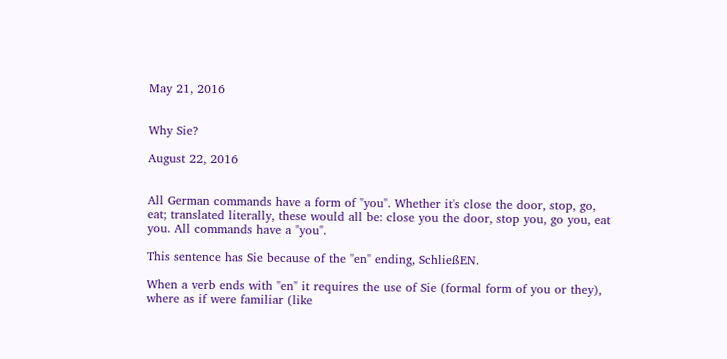May 21, 2016


Why Sie?

August 22, 2016


All German commands have a form of "you". Whether it's close the door, stop, go, eat; translated literally, these would all be: close you the door, stop you, go you, eat you. All commands have a "you".

This sentence has Sie because of the "en" ending, SchließEN.

When a verb ends with "en" it requires the use of Sie (formal form of you or they), where as if were familiar (like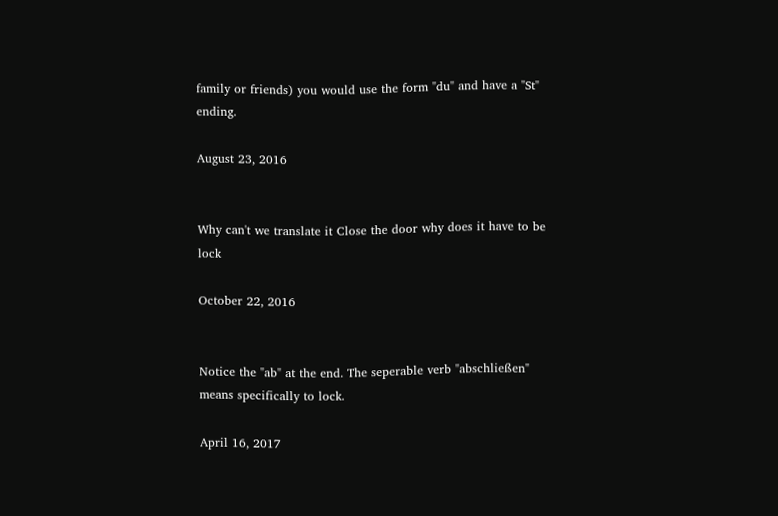family or friends) you would use the form "du" and have a "St" ending.

August 23, 2016


Why can't we translate it Close the door why does it have to be lock

October 22, 2016


Notice the "ab" at the end. The seperable verb "abschließen" means specifically to lock.

April 16, 2017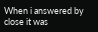When i answered by close it was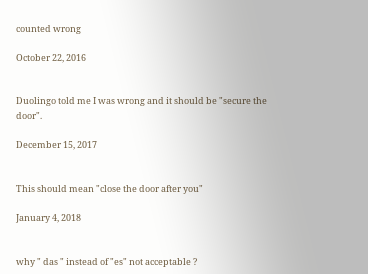counted wrong

October 22, 2016


Duolingo told me I was wrong and it should be "secure the door".

December 15, 2017


This should mean "close the door after you"

January 4, 2018


why " das " instead of "es" not acceptable ?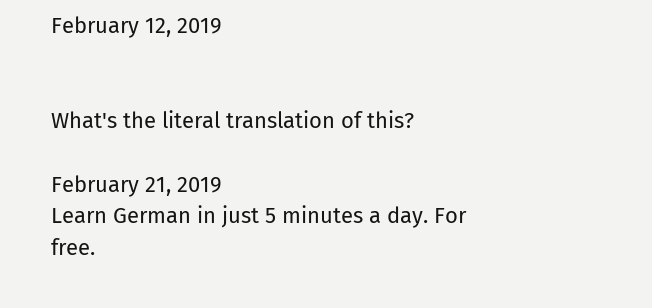February 12, 2019


What's the literal translation of this?

February 21, 2019
Learn German in just 5 minutes a day. For free.